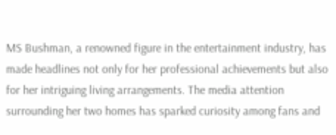MS Bushman, a renowned figure in the entertainment industry, has made headlines not only for her professional achievements but also for her intriguing living arrangements. The media attention surrounding her two homes has sparked curiosity among fans and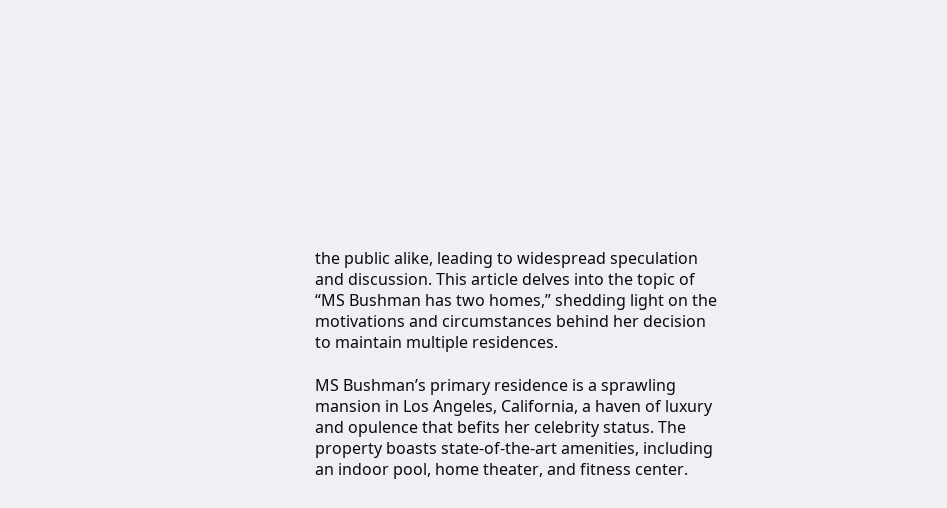the public alike, leading to widespread speculation and discussion. This article delves into the topic of “MS Bushman has two homes,” shedding light on the motivations and circumstances behind her decision to maintain multiple residences.

MS Bushman’s primary residence is a sprawling mansion in Los Angeles, California, a haven of luxury and opulence that befits her celebrity status. The property boasts state-of-the-art amenities, including an indoor pool, home theater, and fitness center.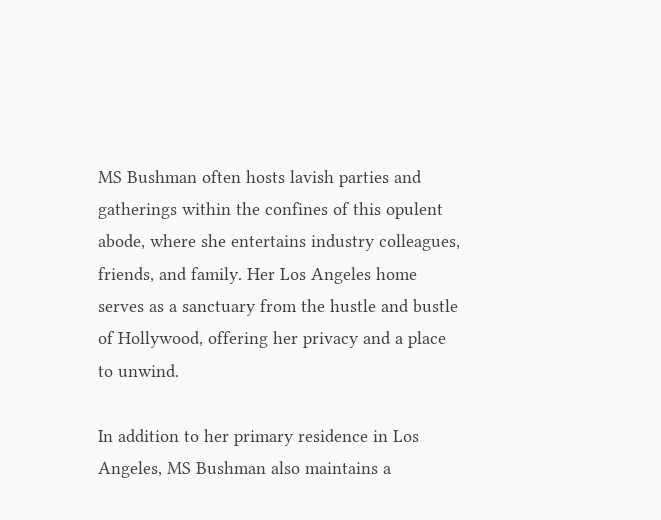MS Bushman often hosts lavish parties and gatherings within the confines of this opulent abode, where she entertains industry colleagues, friends, and family. Her Los Angeles home serves as a sanctuary from the hustle and bustle of Hollywood, offering her privacy and a place to unwind.

In addition to her primary residence in Los Angeles, MS Bushman also maintains a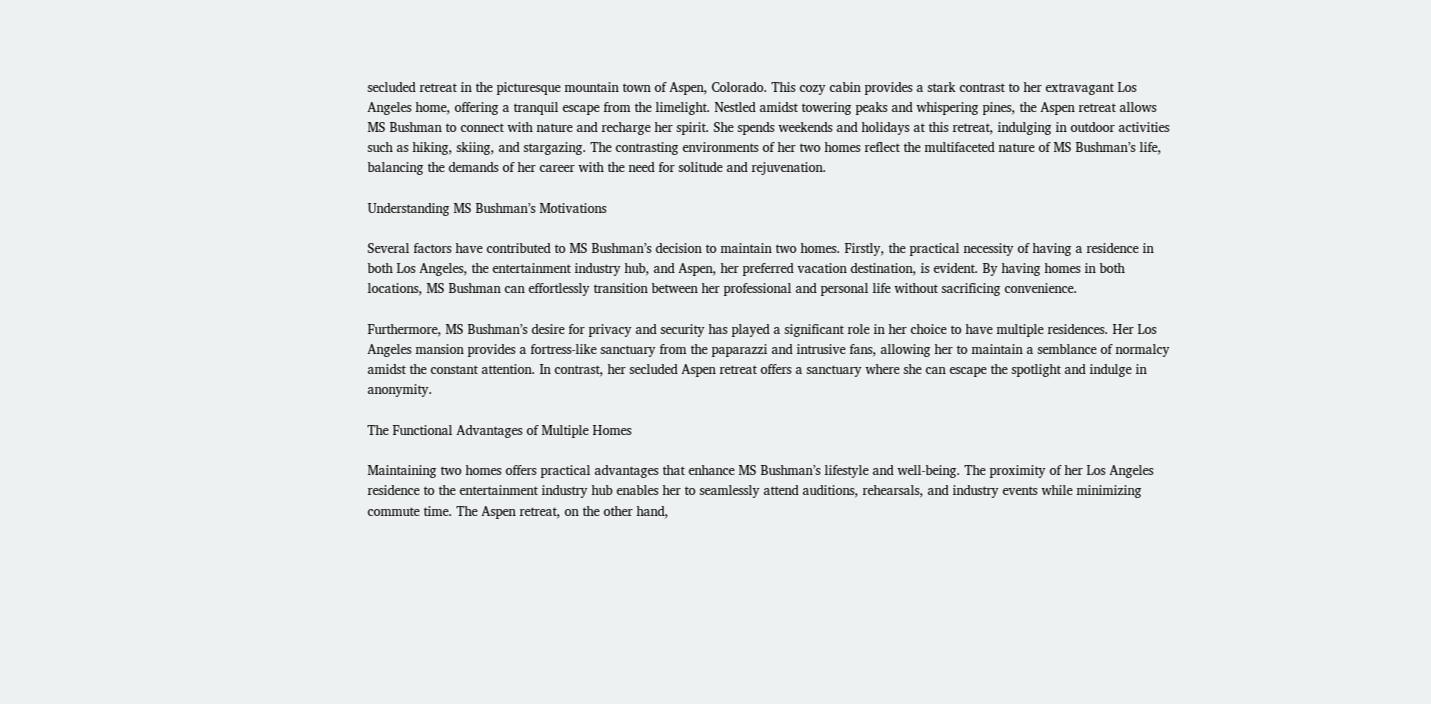secluded retreat in the picturesque mountain town of Aspen, Colorado. This cozy cabin provides a stark contrast to her extravagant Los Angeles home, offering a tranquil escape from the limelight. Nestled amidst towering peaks and whispering pines, the Aspen retreat allows MS Bushman to connect with nature and recharge her spirit. She spends weekends and holidays at this retreat, indulging in outdoor activities such as hiking, skiing, and stargazing. The contrasting environments of her two homes reflect the multifaceted nature of MS Bushman’s life, balancing the demands of her career with the need for solitude and rejuvenation.

Understanding MS Bushman’s Motivations

Several factors have contributed to MS Bushman’s decision to maintain two homes. Firstly, the practical necessity of having a residence in both Los Angeles, the entertainment industry hub, and Aspen, her preferred vacation destination, is evident. By having homes in both locations, MS Bushman can effortlessly transition between her professional and personal life without sacrificing convenience.

Furthermore, MS Bushman’s desire for privacy and security has played a significant role in her choice to have multiple residences. Her Los Angeles mansion provides a fortress-like sanctuary from the paparazzi and intrusive fans, allowing her to maintain a semblance of normalcy amidst the constant attention. In contrast, her secluded Aspen retreat offers a sanctuary where she can escape the spotlight and indulge in anonymity.

The Functional Advantages of Multiple Homes

Maintaining two homes offers practical advantages that enhance MS Bushman’s lifestyle and well-being. The proximity of her Los Angeles residence to the entertainment industry hub enables her to seamlessly attend auditions, rehearsals, and industry events while minimizing commute time. The Aspen retreat, on the other hand,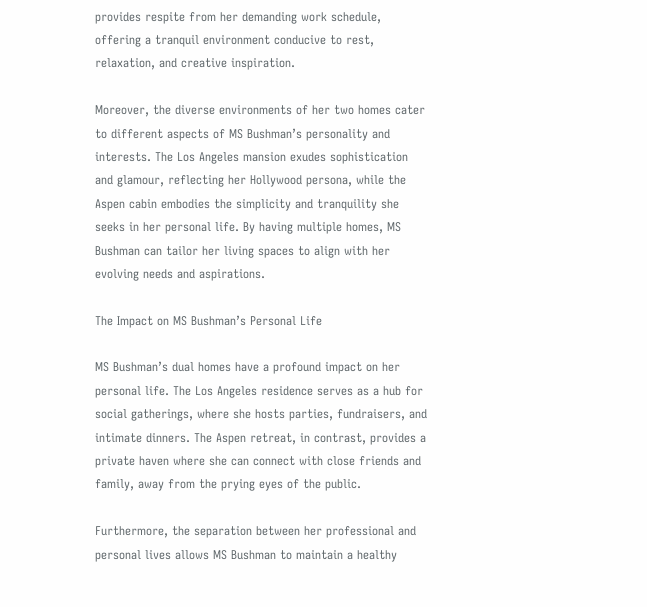provides respite from her demanding work schedule, offering a tranquil environment conducive to rest, relaxation, and creative inspiration.

Moreover, the diverse environments of her two homes cater to different aspects of MS Bushman’s personality and interests. The Los Angeles mansion exudes sophistication and glamour, reflecting her Hollywood persona, while the Aspen cabin embodies the simplicity and tranquility she seeks in her personal life. By having multiple homes, MS Bushman can tailor her living spaces to align with her evolving needs and aspirations.

The Impact on MS Bushman’s Personal Life

MS Bushman’s dual homes have a profound impact on her personal life. The Los Angeles residence serves as a hub for social gatherings, where she hosts parties, fundraisers, and intimate dinners. The Aspen retreat, in contrast, provides a private haven where she can connect with close friends and family, away from the prying eyes of the public.

Furthermore, the separation between her professional and personal lives allows MS Bushman to maintain a healthy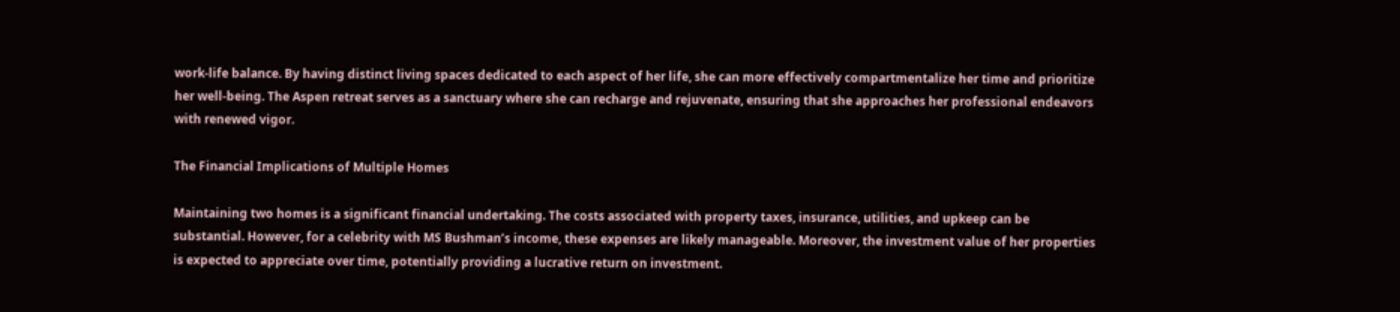work-life balance. By having distinct living spaces dedicated to each aspect of her life, she can more effectively compartmentalize her time and prioritize her well-being. The Aspen retreat serves as a sanctuary where she can recharge and rejuvenate, ensuring that she approaches her professional endeavors with renewed vigor.

The Financial Implications of Multiple Homes

Maintaining two homes is a significant financial undertaking. The costs associated with property taxes, insurance, utilities, and upkeep can be substantial. However, for a celebrity with MS Bushman’s income, these expenses are likely manageable. Moreover, the investment value of her properties is expected to appreciate over time, potentially providing a lucrative return on investment.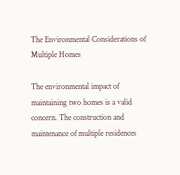The Environmental Considerations of Multiple Homes

The environmental impact of maintaining two homes is a valid concern. The construction and maintenance of multiple residences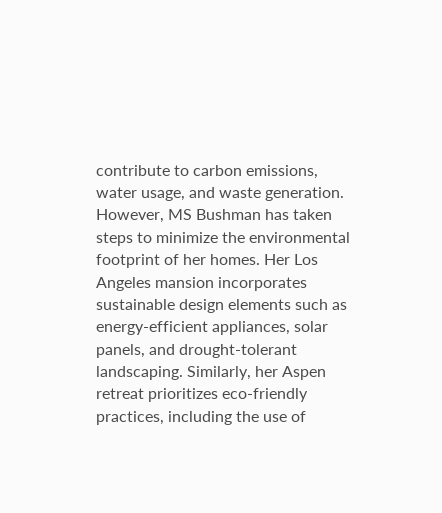contribute to carbon emissions, water usage, and waste generation. However, MS Bushman has taken steps to minimize the environmental footprint of her homes. Her Los Angeles mansion incorporates sustainable design elements such as energy-efficient appliances, solar panels, and drought-tolerant landscaping. Similarly, her Aspen retreat prioritizes eco-friendly practices, including the use of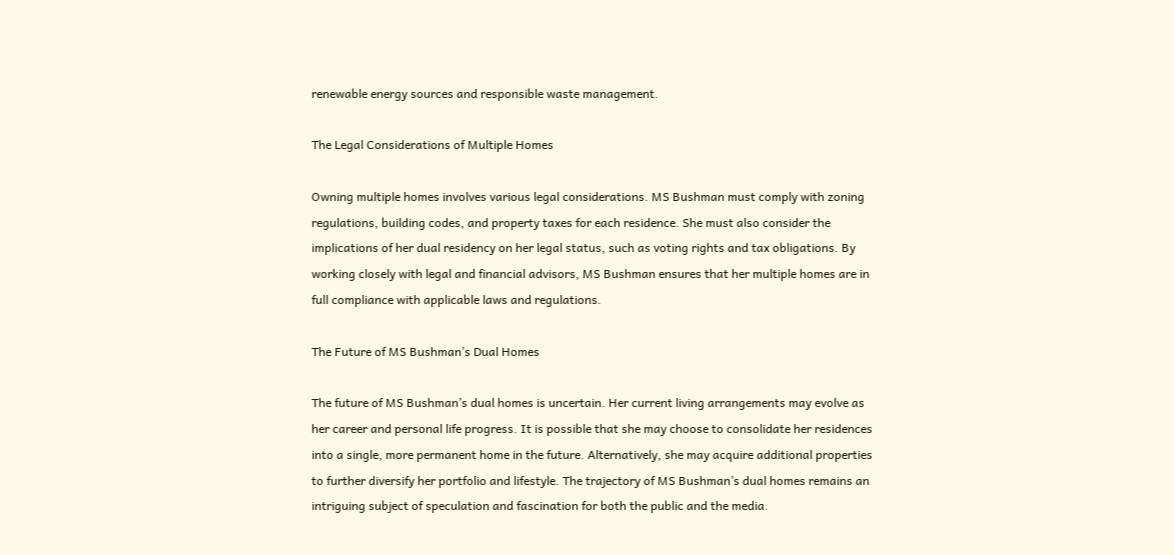renewable energy sources and responsible waste management.

The Legal Considerations of Multiple Homes

Owning multiple homes involves various legal considerations. MS Bushman must comply with zoning regulations, building codes, and property taxes for each residence. She must also consider the implications of her dual residency on her legal status, such as voting rights and tax obligations. By working closely with legal and financial advisors, MS Bushman ensures that her multiple homes are in full compliance with applicable laws and regulations.

The Future of MS Bushman’s Dual Homes

The future of MS Bushman’s dual homes is uncertain. Her current living arrangements may evolve as her career and personal life progress. It is possible that she may choose to consolidate her residences into a single, more permanent home in the future. Alternatively, she may acquire additional properties to further diversify her portfolio and lifestyle. The trajectory of MS Bushman’s dual homes remains an intriguing subject of speculation and fascination for both the public and the media.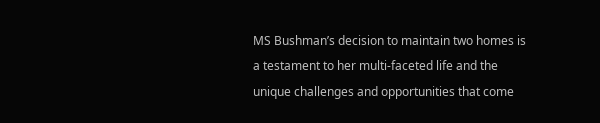MS Bushman’s decision to maintain two homes is a testament to her multi-faceted life and the unique challenges and opportunities that come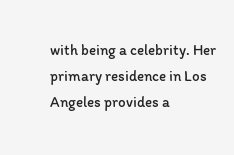with being a celebrity. Her primary residence in Los Angeles provides a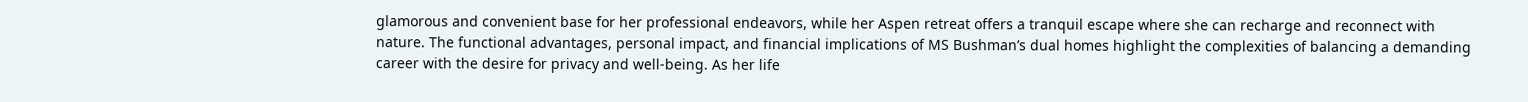glamorous and convenient base for her professional endeavors, while her Aspen retreat offers a tranquil escape where she can recharge and reconnect with nature. The functional advantages, personal impact, and financial implications of MS Bushman’s dual homes highlight the complexities of balancing a demanding career with the desire for privacy and well-being. As her life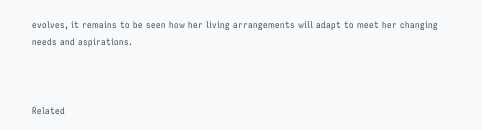evolves, it remains to be seen how her living arrangements will adapt to meet her changing needs and aspirations.



Related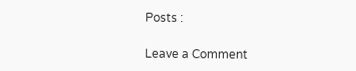Posts :

Leave a Comment